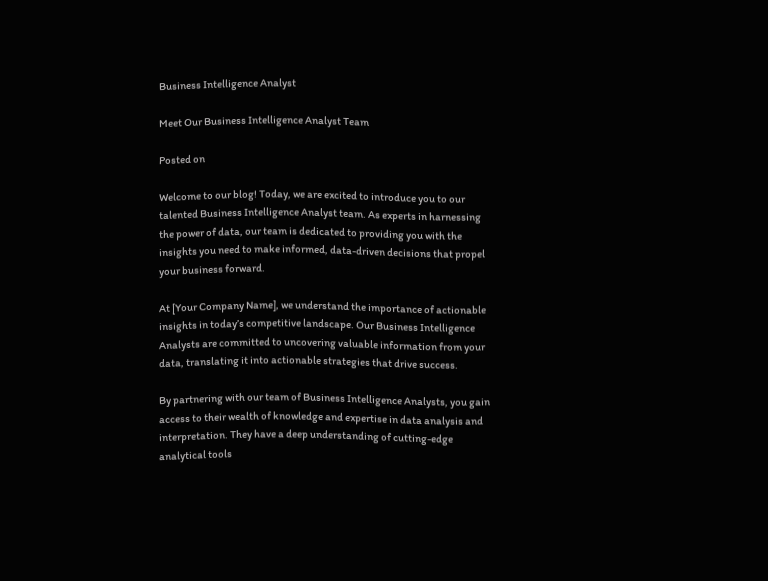Business Intelligence Analyst

Meet Our Business Intelligence Analyst Team

Posted on

Welcome to our blog! Today, we are excited to introduce you to our talented Business Intelligence Analyst team. As experts in harnessing the power of data, our team is dedicated to providing you with the insights you need to make informed, data-driven decisions that propel your business forward.

At [Your Company Name], we understand the importance of actionable insights in today’s competitive landscape. Our Business Intelligence Analysts are committed to uncovering valuable information from your data, translating it into actionable strategies that drive success.

By partnering with our team of Business Intelligence Analysts, you gain access to their wealth of knowledge and expertise in data analysis and interpretation. They have a deep understanding of cutting-edge analytical tools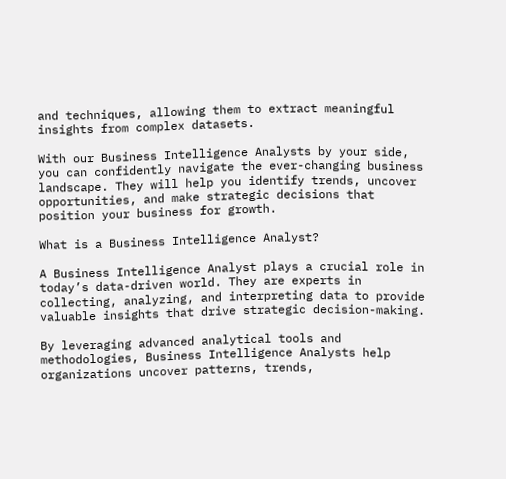and techniques, allowing them to extract meaningful insights from complex datasets.

With our Business Intelligence Analysts by your side, you can confidently navigate the ever-changing business landscape. They will help you identify trends, uncover opportunities, and make strategic decisions that position your business for growth.

What is a Business Intelligence Analyst?

A Business Intelligence Analyst plays a crucial role in today’s data-driven world. They are experts in collecting, analyzing, and interpreting data to provide valuable insights that drive strategic decision-making.

By leveraging advanced analytical tools and methodologies, Business Intelligence Analysts help organizations uncover patterns, trends,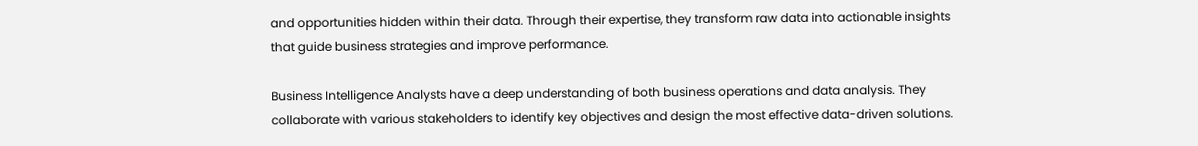and opportunities hidden within their data. Through their expertise, they transform raw data into actionable insights that guide business strategies and improve performance.

Business Intelligence Analysts have a deep understanding of both business operations and data analysis. They collaborate with various stakeholders to identify key objectives and design the most effective data-driven solutions.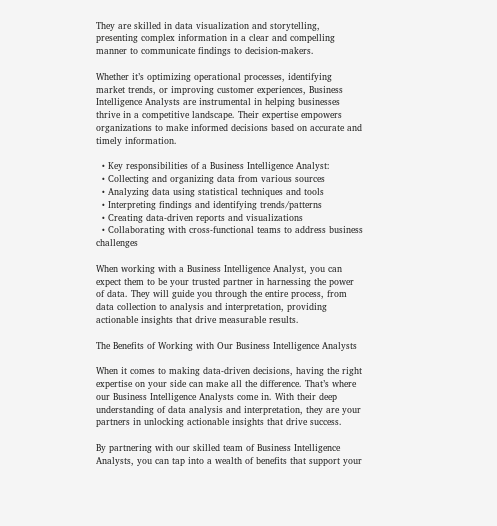They are skilled in data visualization and storytelling, presenting complex information in a clear and compelling manner to communicate findings to decision-makers.

Whether it’s optimizing operational processes, identifying market trends, or improving customer experiences, Business Intelligence Analysts are instrumental in helping businesses thrive in a competitive landscape. Their expertise empowers organizations to make informed decisions based on accurate and timely information.

  • Key responsibilities of a Business Intelligence Analyst:
  • Collecting and organizing data from various sources
  • Analyzing data using statistical techniques and tools
  • Interpreting findings and identifying trends/patterns
  • Creating data-driven reports and visualizations
  • Collaborating with cross-functional teams to address business challenges

When working with a Business Intelligence Analyst, you can expect them to be your trusted partner in harnessing the power of data. They will guide you through the entire process, from data collection to analysis and interpretation, providing actionable insights that drive measurable results.

The Benefits of Working with Our Business Intelligence Analysts

When it comes to making data-driven decisions, having the right expertise on your side can make all the difference. That’s where our Business Intelligence Analysts come in. With their deep understanding of data analysis and interpretation, they are your partners in unlocking actionable insights that drive success.

By partnering with our skilled team of Business Intelligence Analysts, you can tap into a wealth of benefits that support your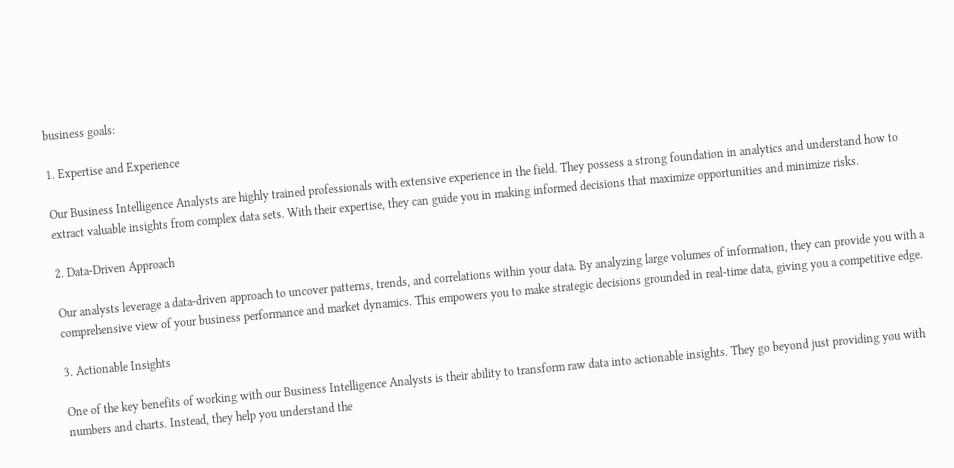business goals:

1. Expertise and Experience

Our Business Intelligence Analysts are highly trained professionals with extensive experience in the field. They possess a strong foundation in analytics and understand how to extract valuable insights from complex data sets. With their expertise, they can guide you in making informed decisions that maximize opportunities and minimize risks.

2. Data-Driven Approach

Our analysts leverage a data-driven approach to uncover patterns, trends, and correlations within your data. By analyzing large volumes of information, they can provide you with a comprehensive view of your business performance and market dynamics. This empowers you to make strategic decisions grounded in real-time data, giving you a competitive edge.

3. Actionable Insights

One of the key benefits of working with our Business Intelligence Analysts is their ability to transform raw data into actionable insights. They go beyond just providing you with numbers and charts. Instead, they help you understand the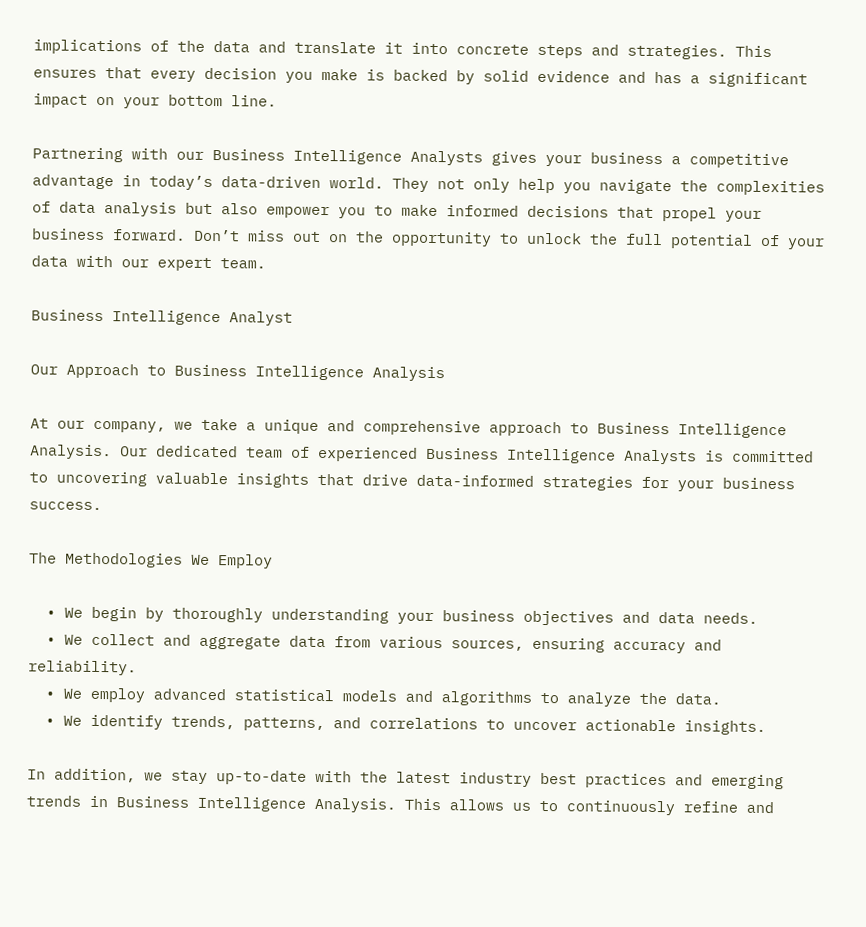implications of the data and translate it into concrete steps and strategies. This ensures that every decision you make is backed by solid evidence and has a significant impact on your bottom line.

Partnering with our Business Intelligence Analysts gives your business a competitive advantage in today’s data-driven world. They not only help you navigate the complexities of data analysis but also empower you to make informed decisions that propel your business forward. Don’t miss out on the opportunity to unlock the full potential of your data with our expert team.

Business Intelligence Analyst

Our Approach to Business Intelligence Analysis

At our company, we take a unique and comprehensive approach to Business Intelligence Analysis. Our dedicated team of experienced Business Intelligence Analysts is committed to uncovering valuable insights that drive data-informed strategies for your business success.

The Methodologies We Employ

  • We begin by thoroughly understanding your business objectives and data needs.
  • We collect and aggregate data from various sources, ensuring accuracy and reliability.
  • We employ advanced statistical models and algorithms to analyze the data.
  • We identify trends, patterns, and correlations to uncover actionable insights.

In addition, we stay up-to-date with the latest industry best practices and emerging trends in Business Intelligence Analysis. This allows us to continuously refine and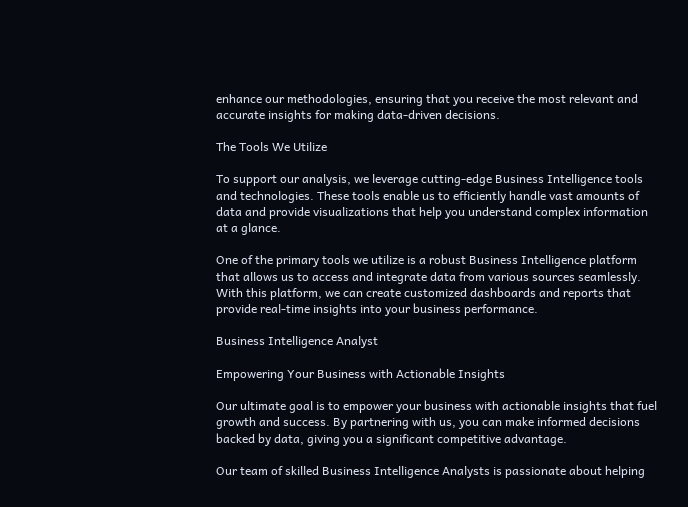enhance our methodologies, ensuring that you receive the most relevant and accurate insights for making data-driven decisions.

The Tools We Utilize

To support our analysis, we leverage cutting-edge Business Intelligence tools and technologies. These tools enable us to efficiently handle vast amounts of data and provide visualizations that help you understand complex information at a glance.

One of the primary tools we utilize is a robust Business Intelligence platform that allows us to access and integrate data from various sources seamlessly. With this platform, we can create customized dashboards and reports that provide real-time insights into your business performance.

Business Intelligence Analyst

Empowering Your Business with Actionable Insights

Our ultimate goal is to empower your business with actionable insights that fuel growth and success. By partnering with us, you can make informed decisions backed by data, giving you a significant competitive advantage.

Our team of skilled Business Intelligence Analysts is passionate about helping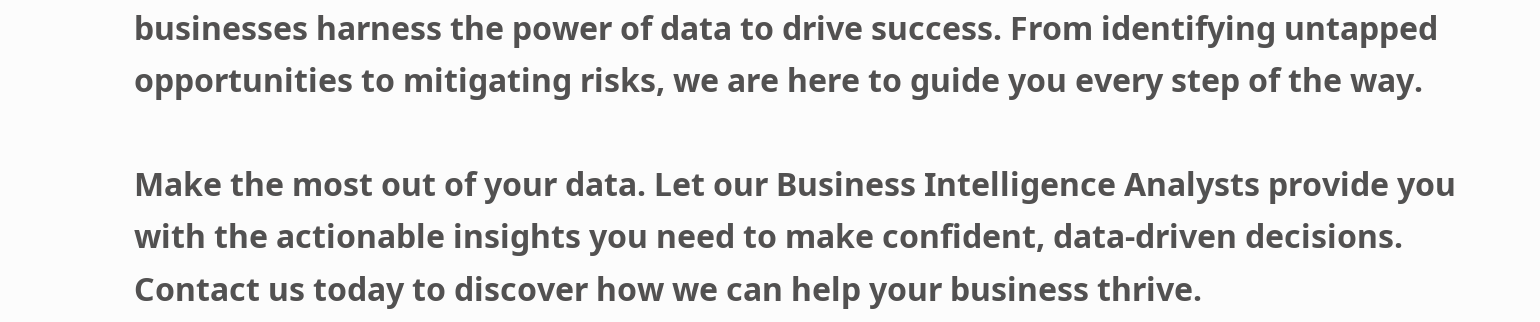businesses harness the power of data to drive success. From identifying untapped opportunities to mitigating risks, we are here to guide you every step of the way.

Make the most out of your data. Let our Business Intelligence Analysts provide you with the actionable insights you need to make confident, data-driven decisions. Contact us today to discover how we can help your business thrive.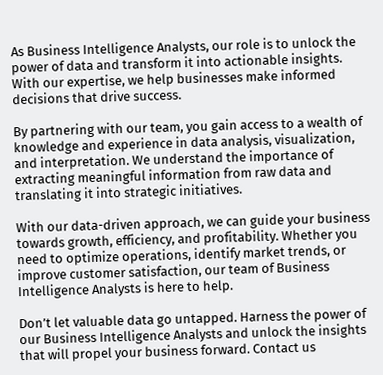As Business Intelligence Analysts, our role is to unlock the power of data and transform it into actionable insights. With our expertise, we help businesses make informed decisions that drive success.

By partnering with our team, you gain access to a wealth of knowledge and experience in data analysis, visualization, and interpretation. We understand the importance of extracting meaningful information from raw data and translating it into strategic initiatives.

With our data-driven approach, we can guide your business towards growth, efficiency, and profitability. Whether you need to optimize operations, identify market trends, or improve customer satisfaction, our team of Business Intelligence Analysts is here to help.

Don’t let valuable data go untapped. Harness the power of our Business Intelligence Analysts and unlock the insights that will propel your business forward. Contact us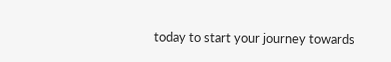today to start your journey towards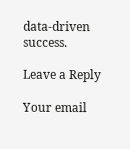data-driven success.

Leave a Reply

Your email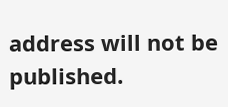address will not be published.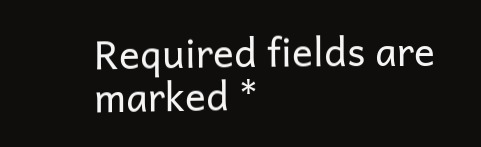Required fields are marked *